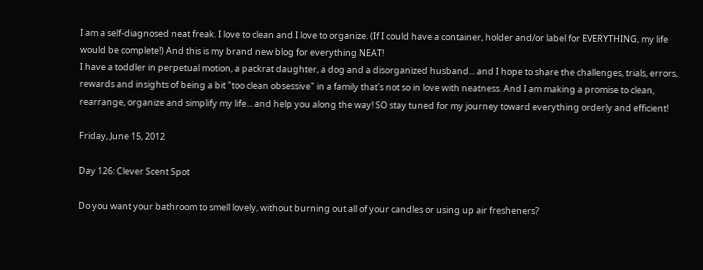I am a self-diagnosed neat freak. I love to clean and I love to organize. (If I could have a container, holder and/or label for EVERYTHING, my life would be complete!) And this is my brand new blog for everything NEAT!
I have a toddler in perpetual motion, a packrat daughter, a dog and a disorganized husband... and I hope to share the challenges, trials, errors, rewards and insights of being a bit "too clean obsessive" in a family that's not so in love with neatness. And I am making a promise to clean, rearrange, organize and simplify my life... and help you along the way! SO stay tuned for my journey toward everything orderly and efficient!

Friday, June 15, 2012

Day 126: Clever Scent Spot

Do you want your bathroom to smell lovely, without burning out all of your candles or using up air fresheners?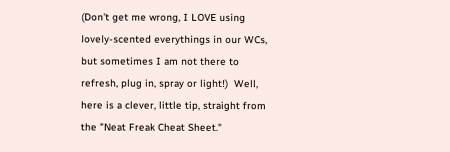(Don't get me wrong, I LOVE using lovely-scented everythings in our WCs, but sometimes I am not there to refresh, plug in, spray or light!)  Well, here is a clever, little tip, straight from the "Neat Freak Cheat Sheet."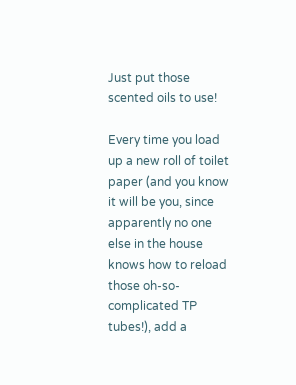Just put those scented oils to use!

Every time you load up a new roll of toilet paper (and you know it will be you, since apparently no one else in the house knows how to reload those oh-so-complicated TP tubes!), add a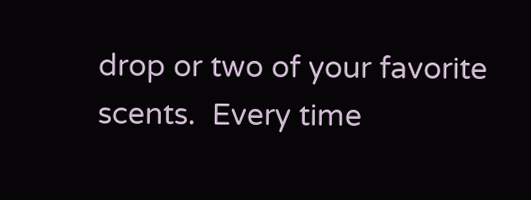drop or two of your favorite scents.  Every time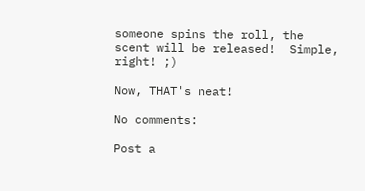someone spins the roll, the scent will be released!  Simple, right! ;)

Now, THAT's neat!

No comments:

Post a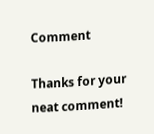Comment

Thanks for your neat comment!